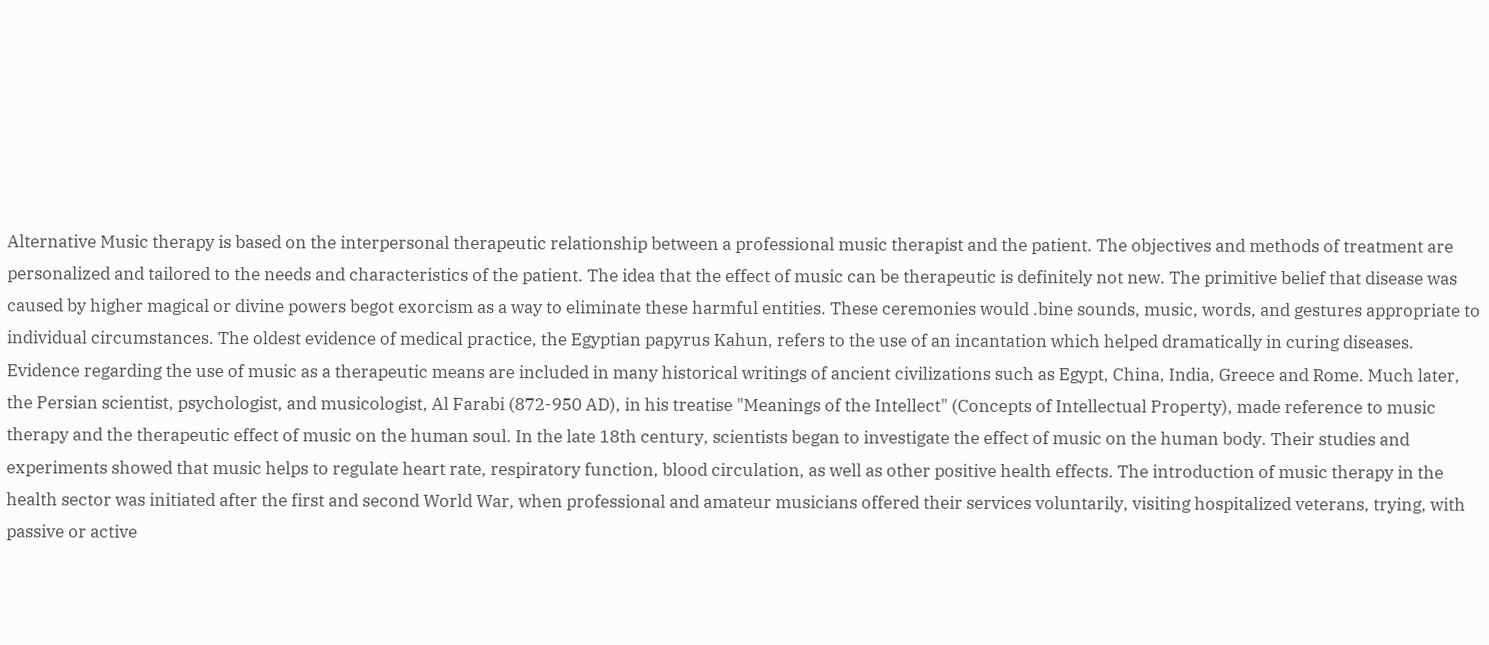Alternative Music therapy is based on the interpersonal therapeutic relationship between a professional music therapist and the patient. The objectives and methods of treatment are personalized and tailored to the needs and characteristics of the patient. The idea that the effect of music can be therapeutic is definitely not new. The primitive belief that disease was caused by higher magical or divine powers begot exorcism as a way to eliminate these harmful entities. These ceremonies would .bine sounds, music, words, and gestures appropriate to individual circumstances. The oldest evidence of medical practice, the Egyptian papyrus Kahun, refers to the use of an incantation which helped dramatically in curing diseases. Evidence regarding the use of music as a therapeutic means are included in many historical writings of ancient civilizations such as Egypt, China, India, Greece and Rome. Much later, the Persian scientist, psychologist, and musicologist, Al Farabi (872-950 AD), in his treatise "Meanings of the Intellect" (Concepts of Intellectual Property), made reference to music therapy and the therapeutic effect of music on the human soul. In the late 18th century, scientists began to investigate the effect of music on the human body. Their studies and experiments showed that music helps to regulate heart rate, respiratory function, blood circulation, as well as other positive health effects. The introduction of music therapy in the health sector was initiated after the first and second World War, when professional and amateur musicians offered their services voluntarily, visiting hospitalized veterans, trying, with passive or active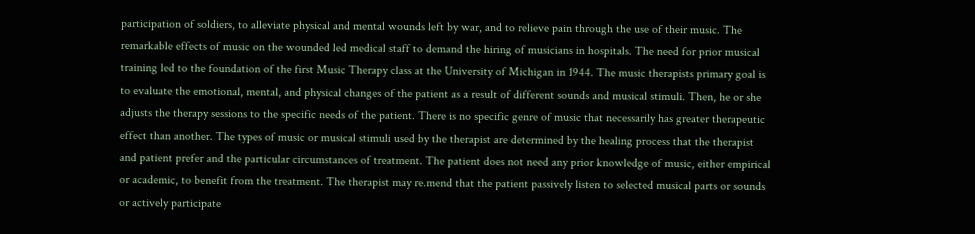participation of soldiers, to alleviate physical and mental wounds left by war, and to relieve pain through the use of their music. The remarkable effects of music on the wounded led medical staff to demand the hiring of musicians in hospitals. The need for prior musical training led to the foundation of the first Music Therapy class at the University of Michigan in 1944. The music therapists primary goal is to evaluate the emotional, mental, and physical changes of the patient as a result of different sounds and musical stimuli. Then, he or she adjusts the therapy sessions to the specific needs of the patient. There is no specific genre of music that necessarily has greater therapeutic effect than another. The types of music or musical stimuli used by the therapist are determined by the healing process that the therapist and patient prefer and the particular circumstances of treatment. The patient does not need any prior knowledge of music, either empirical or academic, to benefit from the treatment. The therapist may re.mend that the patient passively listen to selected musical parts or sounds or actively participate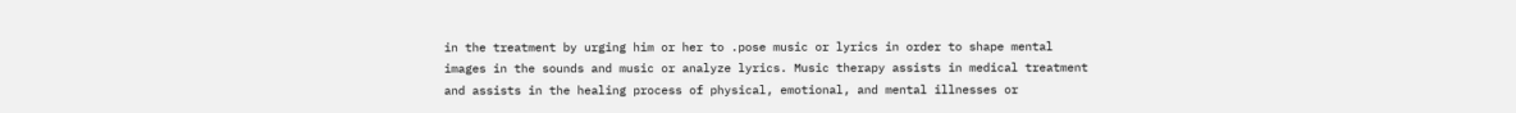in the treatment by urging him or her to .pose music or lyrics in order to shape mental images in the sounds and music or analyze lyrics. Music therapy assists in medical treatment and assists in the healing process of physical, emotional, and mental illnesses or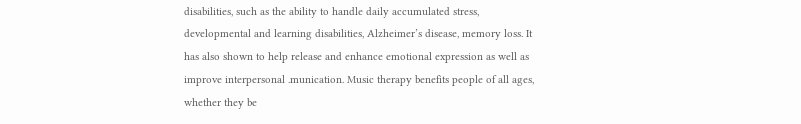disabilities, such as the ability to handle daily accumulated stress, developmental and learning disabilities, Alzheimer’s disease, memory loss. It has also shown to help release and enhance emotional expression as well as improve interpersonal .munication. Music therapy benefits people of all ages, whether they be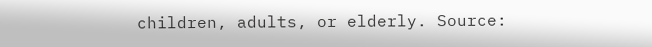children, adults, or elderly. Source: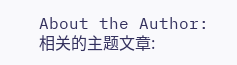About the Author: 相关的主题文章: